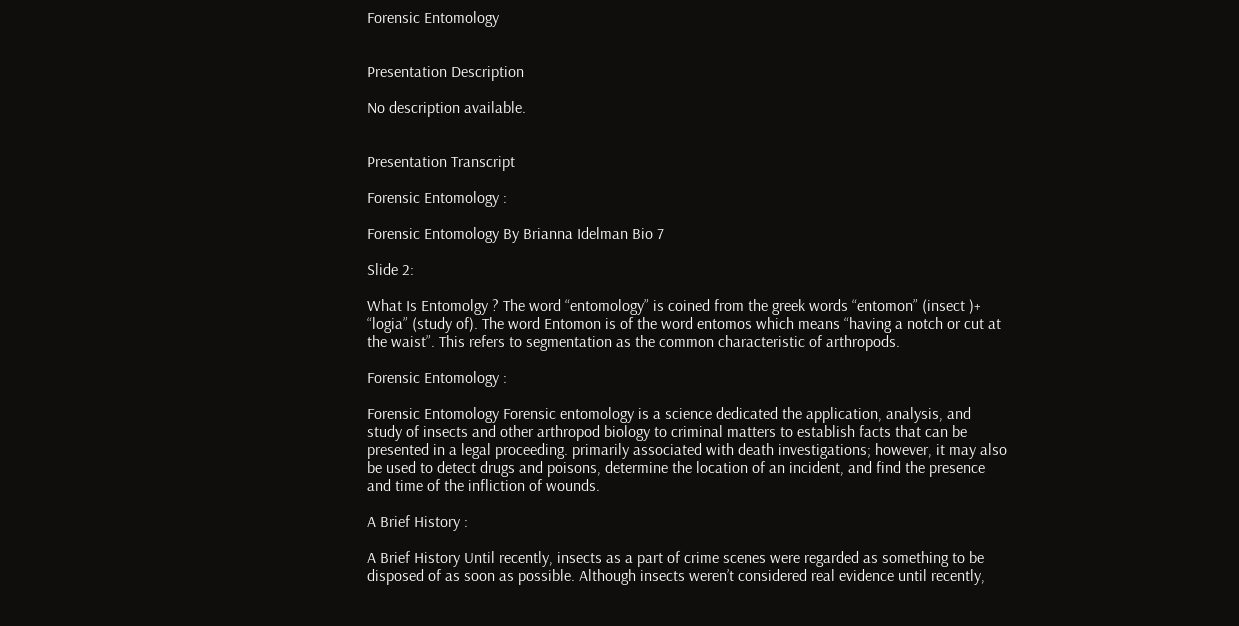Forensic Entomology


Presentation Description

No description available.


Presentation Transcript

Forensic Entomology :

Forensic Entomology By Brianna Idelman Bio 7

Slide 2:

What Is Entomolgy ? The word “entomology” is coined from the greek words “entomon” (insect )+ “logia” (study of). The word Entomon is of the word entomos which means “having a notch or cut at the waist”. This refers to segmentation as the common characteristic of arthropods.

Forensic Entomology :

Forensic Entomology Forensic entomology is a science dedicated the application, analysis, and study of insects and other arthropod biology to criminal matters to establish facts that can be presented in a legal proceeding. primarily associated with death investigations; however, it may also be used to detect drugs and poisons, determine the location of an incident, and find the presence and time of the infliction of wounds.

A Brief History :

A Brief History Until recently, insects as a part of crime scenes were regarded as something to be disposed of as soon as possible. Although insects weren’t considered real evidence until recently,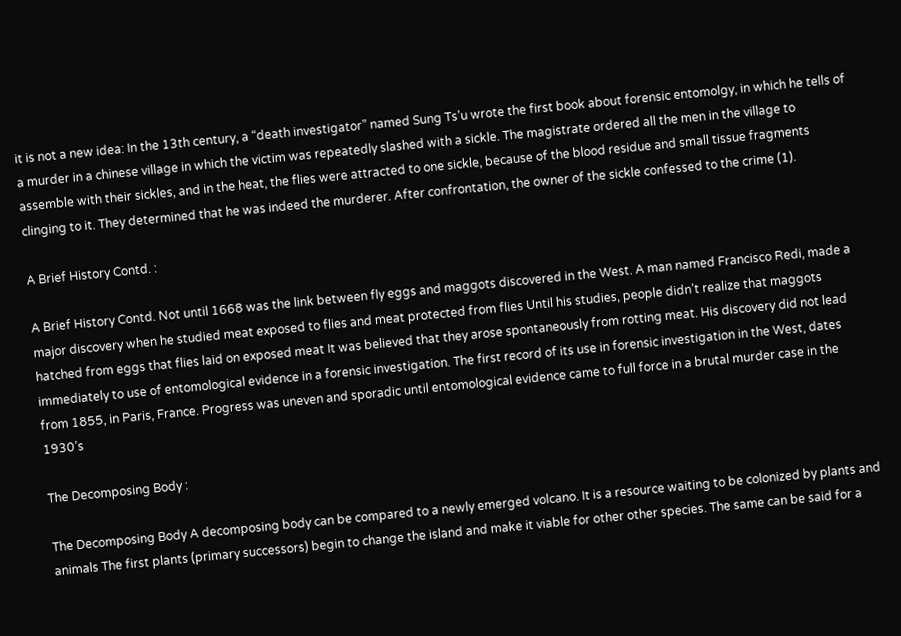it is not a new idea: In the 13th century, a “death investigator” named Sung Ts’u wrote the first book about forensic entomolgy, in which he tells of a murder in a chinese village in which the victim was repeatedly slashed with a sickle. The magistrate ordered all the men in the village to assemble with their sickles, and in the heat, the flies were attracted to one sickle, because of the blood residue and small tissue fragments clinging to it. They determined that he was indeed the murderer. After confrontation, the owner of the sickle confessed to the crime (1).

A Brief History Contd. :

A Brief History Contd. Not until 1668 was the link between fly eggs and maggots discovered in the West. A man named Francisco Redi, made a major discovery when he studied meat exposed to flies and meat protected from flies Until his studies, people didn’t realize that maggots hatched from eggs that flies laid on exposed meat It was believed that they arose spontaneously from rotting meat. His discovery did not lead immediately to use of entomological evidence in a forensic investigation. The first record of its use in forensic investigation in the West, dates from 1855, in Paris, France. Progress was uneven and sporadic until entomological evidence came to full force in a brutal murder case in the 1930’s

The Decomposing Body :

The Decomposing Body A decomposing body can be compared to a newly emerged volcano. It is a resource waiting to be colonized by plants and animals The first plants (primary successors) begin to change the island and make it viable for other other species. The same can be said for a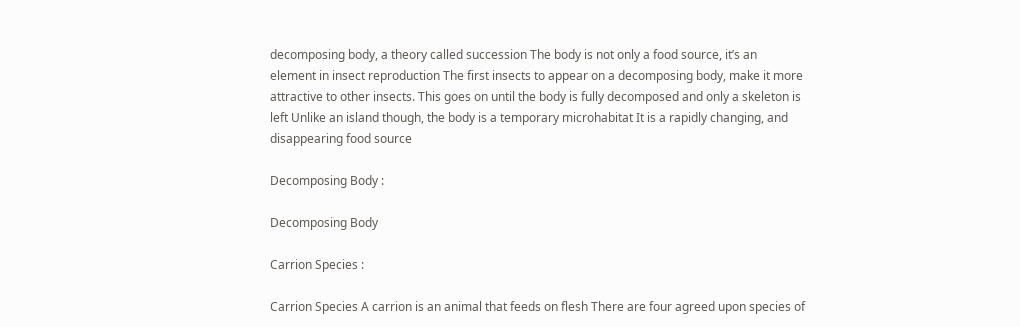decomposing body, a theory called succession The body is not only a food source, it’s an element in insect reproduction The first insects to appear on a decomposing body, make it more attractive to other insects. This goes on until the body is fully decomposed and only a skeleton is left Unlike an island though, the body is a temporary microhabitat It is a rapidly changing, and disappearing food source

Decomposing Body :

Decomposing Body

Carrion Species :

Carrion Species A carrion is an animal that feeds on flesh There are four agreed upon species of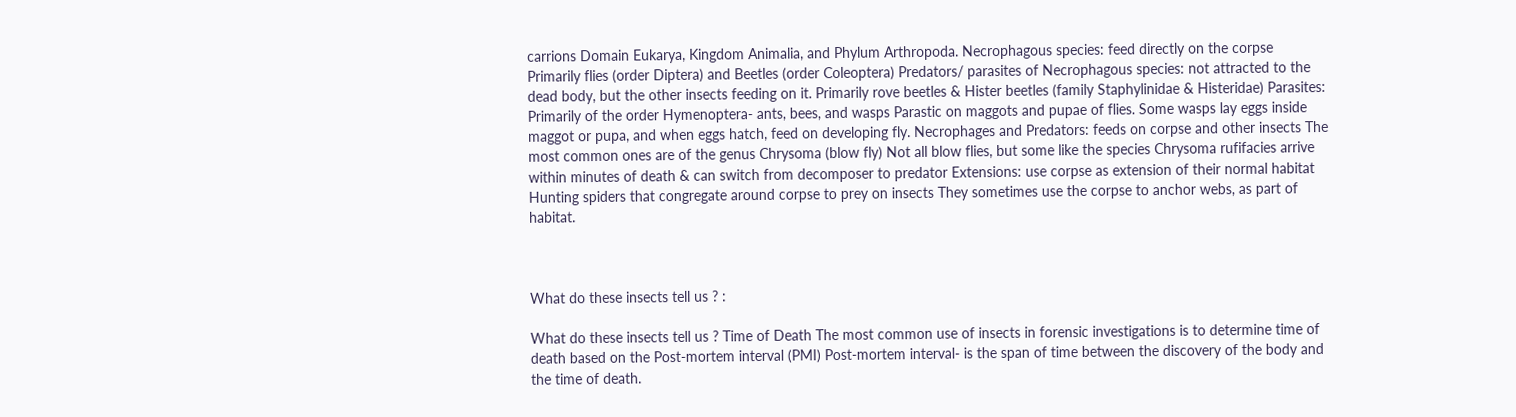carrions Domain Eukarya, Kingdom Animalia, and Phylum Arthropoda. Necrophagous species: feed directly on the corpse Primarily flies (order Diptera) and Beetles (order Coleoptera) Predators/ parasites of Necrophagous species: not attracted to the dead body, but the other insects feeding on it. Primarily rove beetles & Hister beetles (family Staphylinidae & Histeridae) Parasites: Primarily of the order Hymenoptera- ants, bees, and wasps Parastic on maggots and pupae of flies. Some wasps lay eggs inside maggot or pupa, and when eggs hatch, feed on developing fly. Necrophages and Predators: feeds on corpse and other insects The most common ones are of the genus Chrysoma (blow fly) Not all blow flies, but some like the species Chrysoma rufifacies arrive within minutes of death & can switch from decomposer to predator Extensions: use corpse as extension of their normal habitat Hunting spiders that congregate around corpse to prey on insects They sometimes use the corpse to anchor webs, as part of habitat.



What do these insects tell us ? :

What do these insects tell us ? Time of Death The most common use of insects in forensic investigations is to determine time of death based on the Post-mortem interval (PMI) Post-mortem interval- is the span of time between the discovery of the body and the time of death.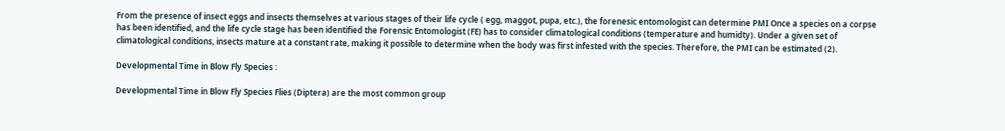From the presence of insect eggs and insects themselves at various stages of their life cycle ( egg, maggot, pupa, etc.), the forenesic entomologist can determine PMI Once a species on a corpse has been identified, and the life cycle stage has been identified the Forensic Entomologist (FE) has to consider climatological conditions (temperature and humidty). Under a given set of climatological conditions, insects mature at a constant rate, making it possible to determine when the body was first infested with the species. Therefore, the PMI can be estimated (2).

Developmental Time in Blow Fly Species :

Developmental Time in Blow Fly Species Flies (Diptera) are the most common group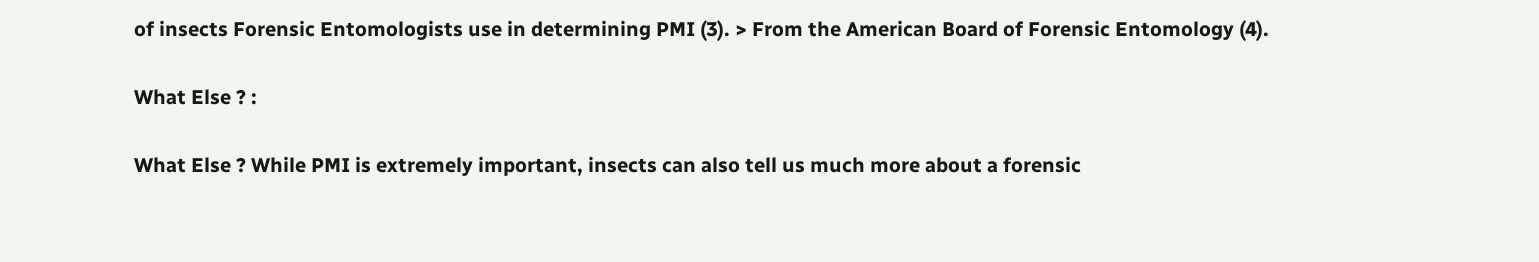of insects Forensic Entomologists use in determining PMI (3). > From the American Board of Forensic Entomology (4).

What Else ? :

What Else ? While PMI is extremely important, insects can also tell us much more about a forensic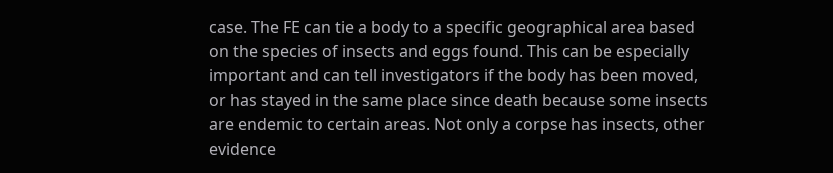case. The FE can tie a body to a specific geographical area based on the species of insects and eggs found. This can be especially important and can tell investigators if the body has been moved, or has stayed in the same place since death because some insects are endemic to certain areas. Not only a corpse has insects, other evidence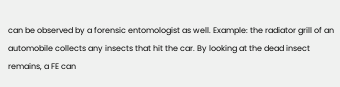can be observed by a forensic entomologist as well. Example: the radiator grill of an automobile collects any insects that hit the car. By looking at the dead insect remains, a FE can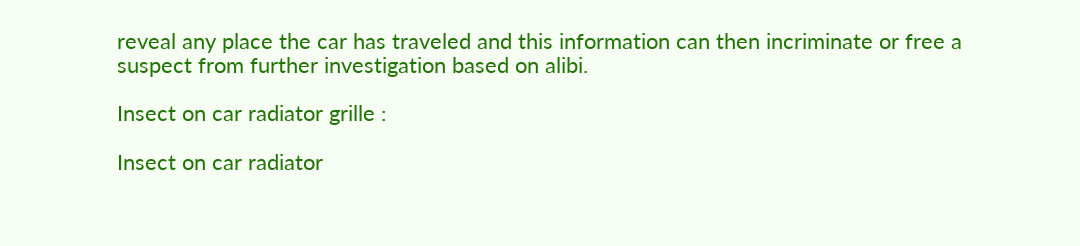reveal any place the car has traveled and this information can then incriminate or free a suspect from further investigation based on alibi.

Insect on car radiator grille :

Insect on car radiator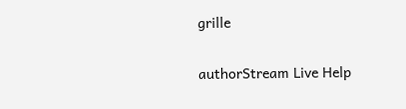grille

authorStream Live Help